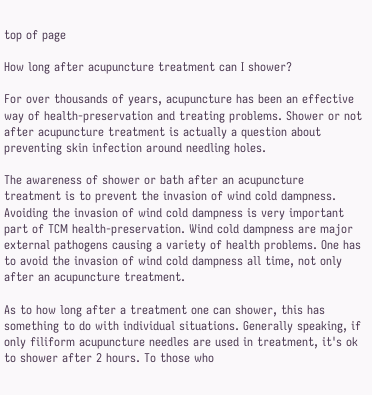top of page

How long after acupuncture treatment can I shower?

For over thousands of years, acupuncture has been an effective way of health-preservation and treating problems. Shower or not after acupuncture treatment is actually a question about preventing skin infection around needling holes.

The awareness of shower or bath after an acupuncture treatment is to prevent the invasion of wind cold dampness. Avoiding the invasion of wind cold dampness is very important part of TCM health-preservation. Wind cold dampness are major external pathogens causing a variety of health problems. One has to avoid the invasion of wind cold dampness all time, not only after an acupuncture treatment.

As to how long after a treatment one can shower, this has something to do with individual situations. Generally speaking, if only filiform acupuncture needles are used in treatment, it's ok to shower after 2 hours. To those who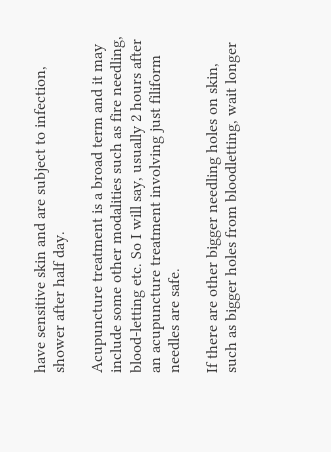have sensitive skin and are subject to infection, shower after half day.

Acupuncture treatment is a broad term and it may include some other modalities such as fire needling, blood-letting etc. So I will say, usually 2 hours after an acupuncture treatment involving just filiform needles are safe.

If there are other bigger needling holes on skin, such as bigger holes from bloodletting, wait longer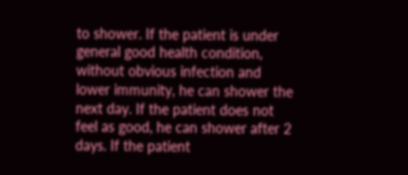to shower. If the patient is under general good health condition, without obvious infection and lower immunity, he can shower the next day. If the patient does not feel as good, he can shower after 2 days. If the patient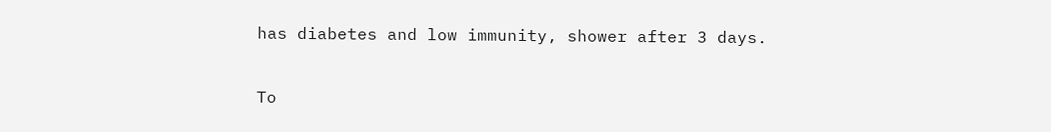has diabetes and low immunity, shower after 3 days.

To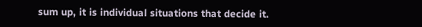sum up, it is individual situations that decide it.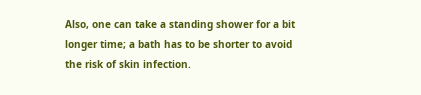Also, one can take a standing shower for a bit longer time; a bath has to be shorter to avoid the risk of skin infection.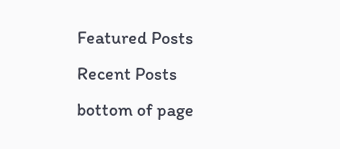Featured Posts
Recent Posts
bottom of page